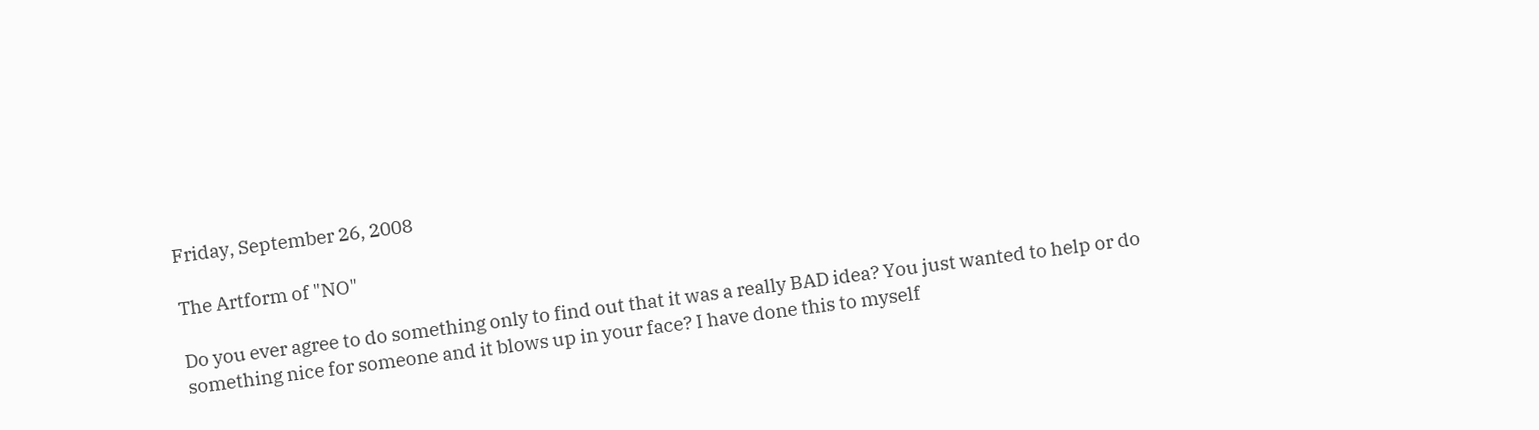Friday, September 26, 2008

The Artform of "NO"

Do you ever agree to do something only to find out that it was a really BAD idea? You just wanted to help or do something nice for someone and it blows up in your face? I have done this to myself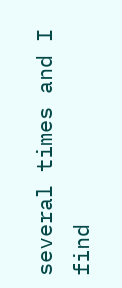several times and I find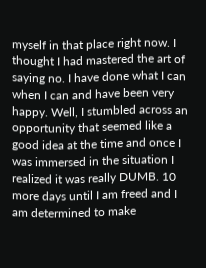myself in that place right now. I thought I had mastered the art of saying no. I have done what I can when I can and have been very happy. Well, I stumbled across an opportunity that seemed like a good idea at the time and once I was immersed in the situation I realized it was really DUMB. 10 more days until I am freed and I am determined to make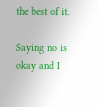the best of it.

Saying no is okay and I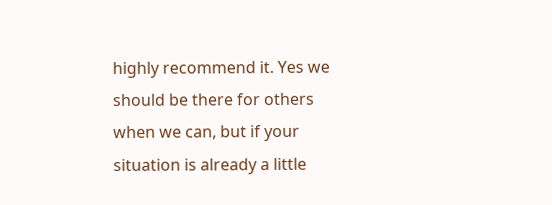highly recommend it. Yes we should be there for others when we can, but if your situation is already a little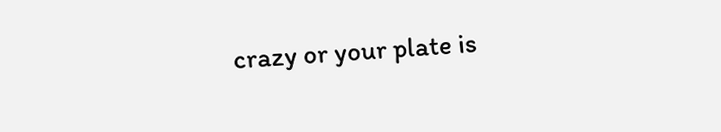crazy or your plate is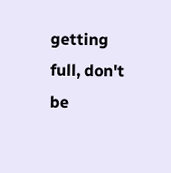getting full, don't be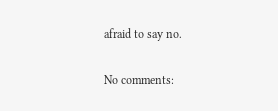afraid to say no.

No comments: